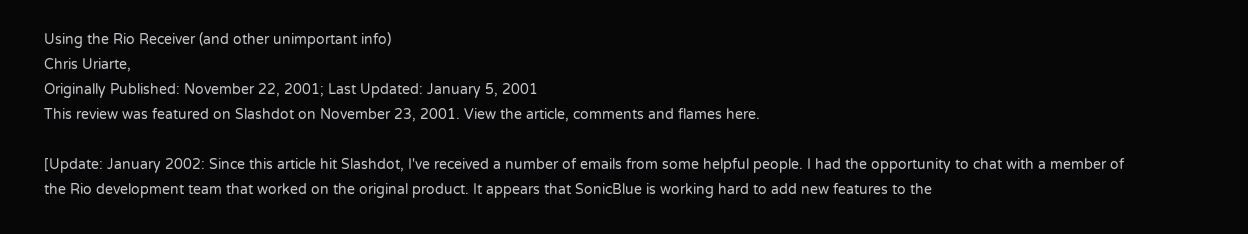Using the Rio Receiver (and other unimportant info)
Chris Uriarte,
Originally Published: November 22, 2001; Last Updated: January 5, 2001
This review was featured on Slashdot on November 23, 2001. View the article, comments and flames here.

[Update: January 2002: Since this article hit Slashdot, I've received a number of emails from some helpful people. I had the opportunity to chat with a member of the Rio development team that worked on the original product. It appears that SonicBlue is working hard to add new features to the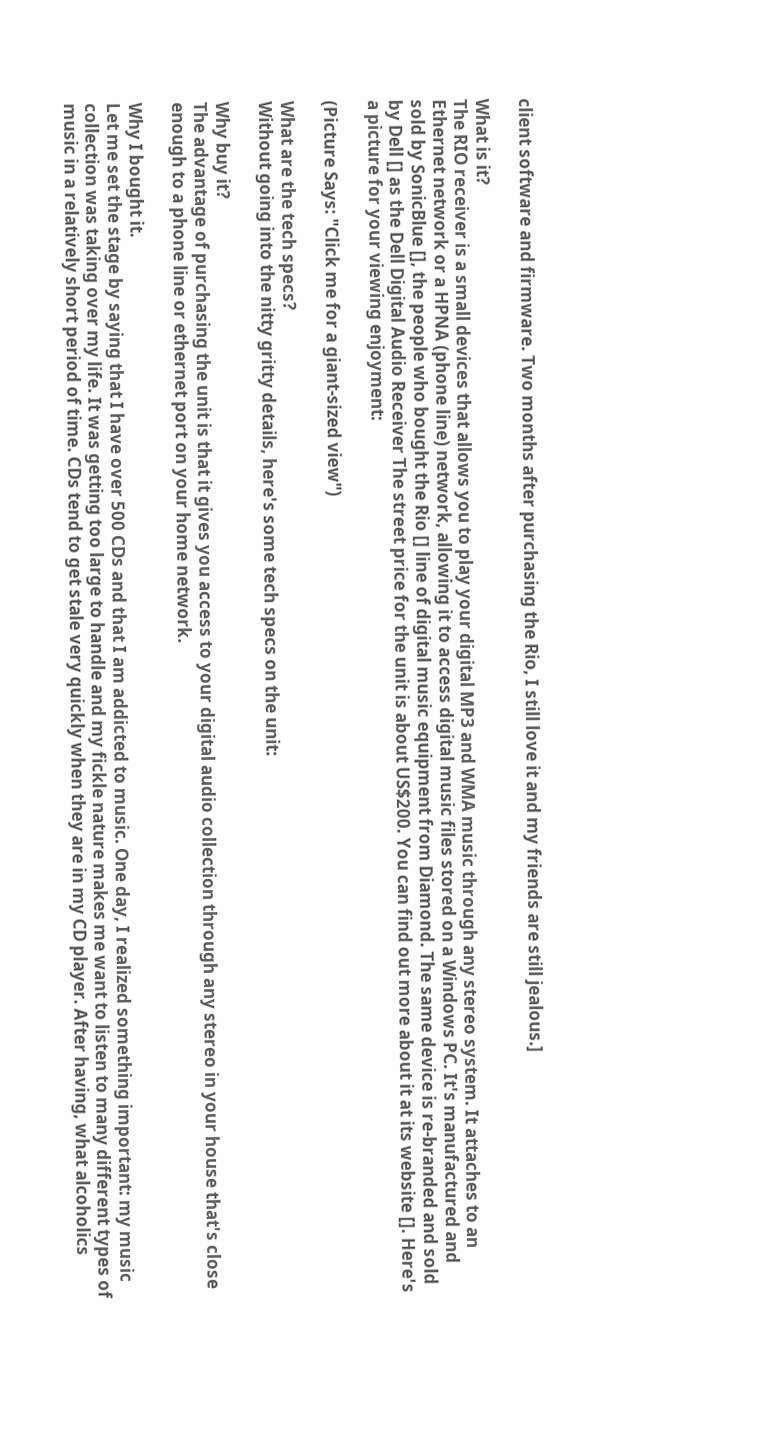client software and firmware. Two months after purchasing the Rio, I still love it and my friends are still jealous.]

What is it?
The RIO receiver is a small devices that allows you to play your digital MP3 and WMA music through any stereo system. It attaches to an Ethernet network or a HPNA (phone line) network, allowing it to access digital music files stored on a Windows PC. It's manufactured and sold by SonicBlue [], the people who bought the Rio [] line of digital music equipment from Diamond. The same device is re-branded and sold by Dell [] as the Dell Digital Audio Receiver The street price for the unit is about US$200. You can find out more about it at its website []. Here's a picture for your viewing enjoyment:

(Picture Says: "Click me for a giant-sized view")

What are the tech specs?
Without going into the nitty gritty details, here's some tech specs on the unit:

Why buy it?
The advantage of purchasing the unit is that it gives you access to your digital audio collection through any stereo in your house that's close enough to a phone line or ethernet port on your home network.

Why I bought it.
Let me set the stage by saying that I have over 500 CDs and that I am addicted to music. One day, I realized something important: my music collection was taking over my life. It was getting too large to handle and my fickle nature makes me want to listen to many different types of music in a relatively short period of time. CDs tend to get stale very quickly when they are in my CD player. After having, what alcoholics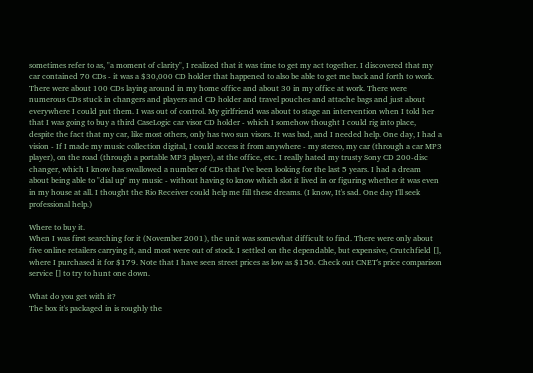sometimes refer to as, "a moment of clarity", I realized that it was time to get my act together. I discovered that my car contained 70 CDs - it was a $30,000 CD holder that happened to also be able to get me back and forth to work. There were about 100 CDs laying around in my home office and about 30 in my office at work. There were numerous CDs stuck in changers and players and CD holder and travel pouches and attache bags and just about everywhere I could put them. I was out of control. My girlfriend was about to stage an intervention when I told her that I was going to buy a third CaseLogic car visor CD holder - which I somehow thought I could rig into place, despite the fact that my car, like most others, only has two sun visors. It was bad, and I needed help. One day, I had a vision - If I made my music collection digital, I could access it from anywhere - my stereo, my car (through a car MP3 player), on the road (through a portable MP3 player), at the office, etc. I really hated my trusty Sony CD 200-disc changer, which I know has swallowed a number of CDs that I've been looking for the last 5 years. I had a dream about being able to "dial up" my music - without having to know which slot it lived in or figuring whether it was even in my house at all. I thought the Rio Receiver could help me fill these dreams. (I know, It's sad. One day I'll seek professional help.)

Where to buy it.
When I was first searching for it (November 2001), the unit was somewhat difficult to find. There were only about five online retailers carrying it, and most were out of stock. I settled on the dependable, but expensive, Crutchfield [], where I purchased it for $179. Note that I have seen street prices as low as $156. Check out CNET's price comparison service [] to try to hunt one down.

What do you get with it?
The box it's packaged in is roughly the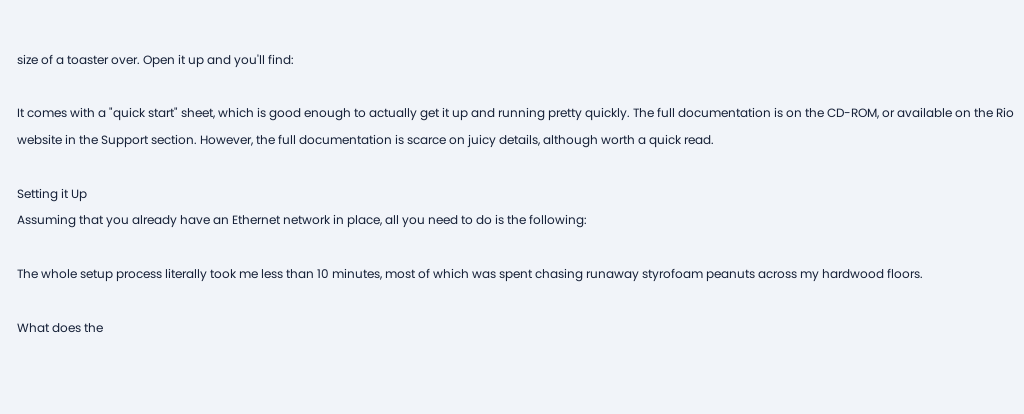size of a toaster over. Open it up and you'll find:

It comes with a "quick start" sheet, which is good enough to actually get it up and running pretty quickly. The full documentation is on the CD-ROM, or available on the Rio website in the Support section. However, the full documentation is scarce on juicy details, although worth a quick read.

Setting it Up
Assuming that you already have an Ethernet network in place, all you need to do is the following:

The whole setup process literally took me less than 10 minutes, most of which was spent chasing runaway styrofoam peanuts across my hardwood floors.

What does the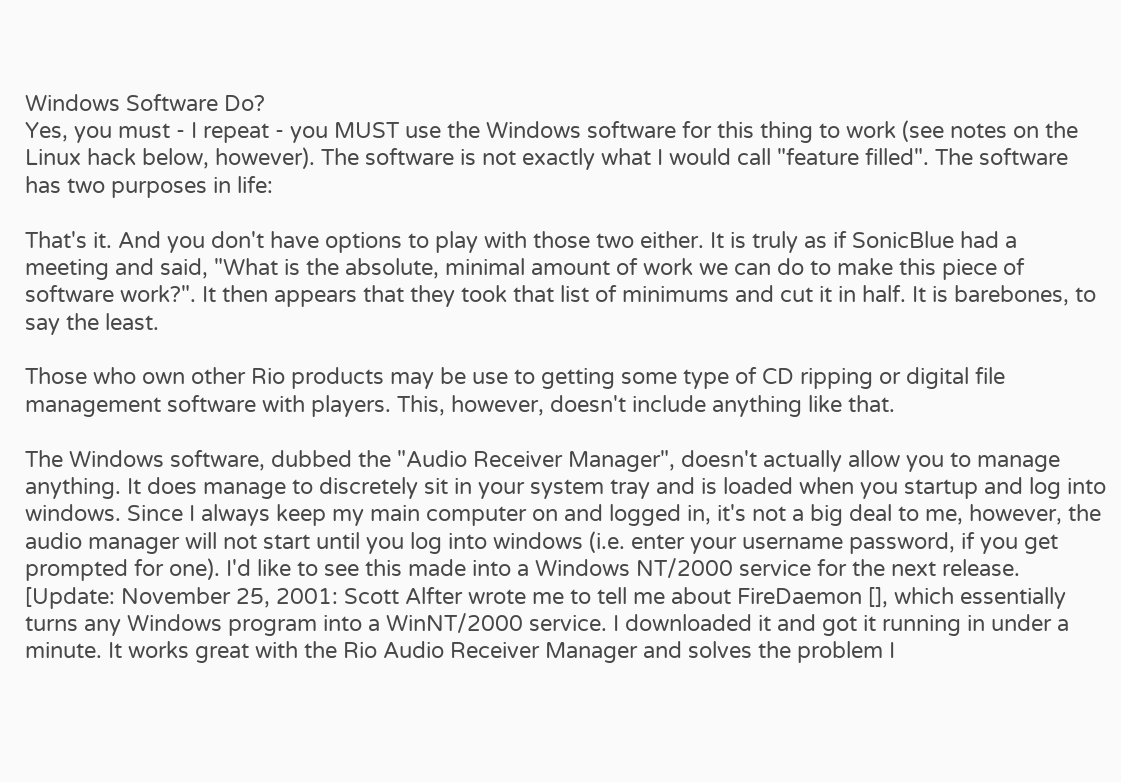Windows Software Do?
Yes, you must - I repeat - you MUST use the Windows software for this thing to work (see notes on the Linux hack below, however). The software is not exactly what I would call "feature filled". The software has two purposes in life:

That's it. And you don't have options to play with those two either. It is truly as if SonicBlue had a meeting and said, "What is the absolute, minimal amount of work we can do to make this piece of software work?". It then appears that they took that list of minimums and cut it in half. It is barebones, to say the least.

Those who own other Rio products may be use to getting some type of CD ripping or digital file management software with players. This, however, doesn't include anything like that.

The Windows software, dubbed the "Audio Receiver Manager", doesn't actually allow you to manage anything. It does manage to discretely sit in your system tray and is loaded when you startup and log into windows. Since I always keep my main computer on and logged in, it's not a big deal to me, however, the audio manager will not start until you log into windows (i.e. enter your username password, if you get prompted for one). I'd like to see this made into a Windows NT/2000 service for the next release. [Update: November 25, 2001: Scott Alfter wrote me to tell me about FireDaemon [], which essentially turns any Windows program into a WinNT/2000 service. I downloaded it and got it running in under a minute. It works great with the Rio Audio Receiver Manager and solves the problem I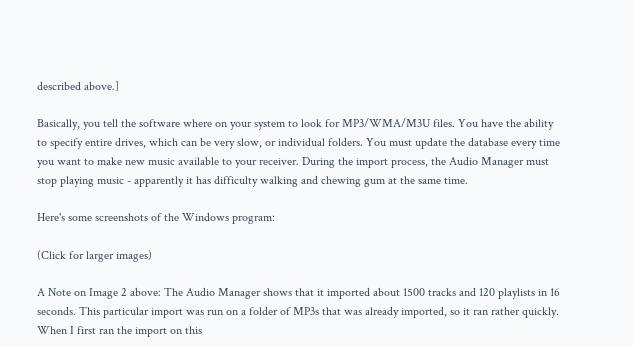described above.]

Basically, you tell the software where on your system to look for MP3/WMA/M3U files. You have the ability to specify entire drives, which can be very slow, or individual folders. You must update the database every time you want to make new music available to your receiver. During the import process, the Audio Manager must stop playing music - apparently it has difficulty walking and chewing gum at the same time.

Here's some screenshots of the Windows program:

(Click for larger images)

A Note on Image 2 above: The Audio Manager shows that it imported about 1500 tracks and 120 playlists in 16 seconds. This particular import was run on a folder of MP3s that was already imported, so it ran rather quickly. When I first ran the import on this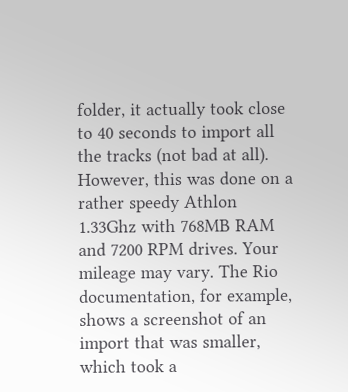folder, it actually took close to 40 seconds to import all the tracks (not bad at all). However, this was done on a rather speedy Athlon 1.33Ghz with 768MB RAM and 7200 RPM drives. Your mileage may vary. The Rio documentation, for example, shows a screenshot of an import that was smaller, which took a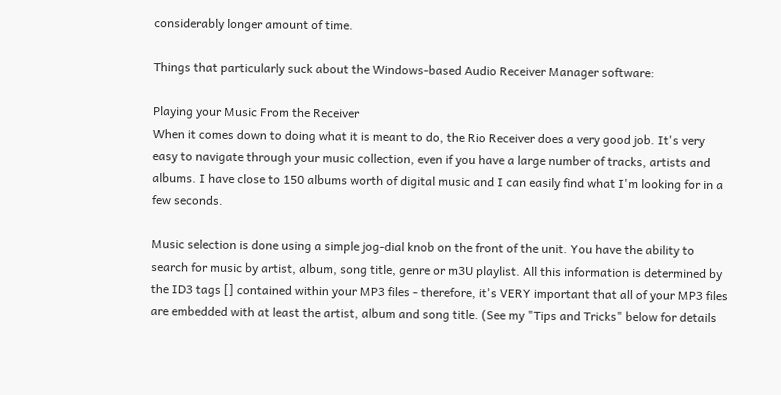considerably longer amount of time.

Things that particularly suck about the Windows-based Audio Receiver Manager software:

Playing your Music From the Receiver
When it comes down to doing what it is meant to do, the Rio Receiver does a very good job. It's very easy to navigate through your music collection, even if you have a large number of tracks, artists and albums. I have close to 150 albums worth of digital music and I can easily find what I'm looking for in a few seconds.

Music selection is done using a simple jog-dial knob on the front of the unit. You have the ability to search for music by artist, album, song title, genre or m3U playlist. All this information is determined by the ID3 tags [] contained within your MP3 files - therefore, it's VERY important that all of your MP3 files are embedded with at least the artist, album and song title. (See my "Tips and Tricks" below for details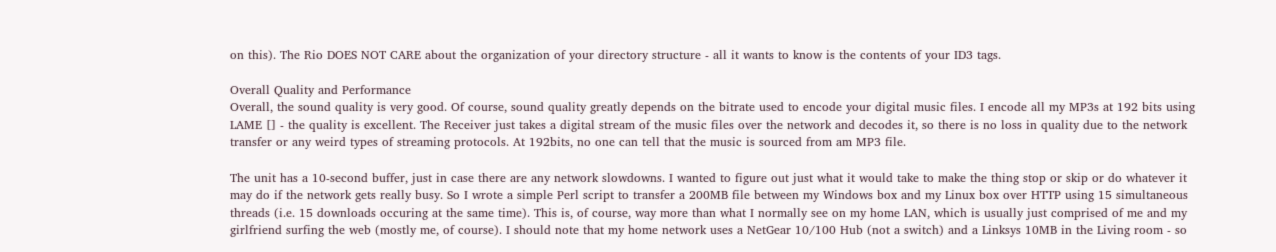on this). The Rio DOES NOT CARE about the organization of your directory structure - all it wants to know is the contents of your ID3 tags.

Overall Quality and Performance
Overall, the sound quality is very good. Of course, sound quality greatly depends on the bitrate used to encode your digital music files. I encode all my MP3s at 192 bits using LAME [] - the quality is excellent. The Receiver just takes a digital stream of the music files over the network and decodes it, so there is no loss in quality due to the network transfer or any weird types of streaming protocols. At 192bits, no one can tell that the music is sourced from am MP3 file.

The unit has a 10-second buffer, just in case there are any network slowdowns. I wanted to figure out just what it would take to make the thing stop or skip or do whatever it may do if the network gets really busy. So I wrote a simple Perl script to transfer a 200MB file between my Windows box and my Linux box over HTTP using 15 simultaneous threads (i.e. 15 downloads occuring at the same time). This is, of course, way more than what I normally see on my home LAN, which is usually just comprised of me and my girlfriend surfing the web (mostly me, of course). I should note that my home network uses a NetGear 10/100 Hub (not a switch) and a Linksys 10MB in the Living room - so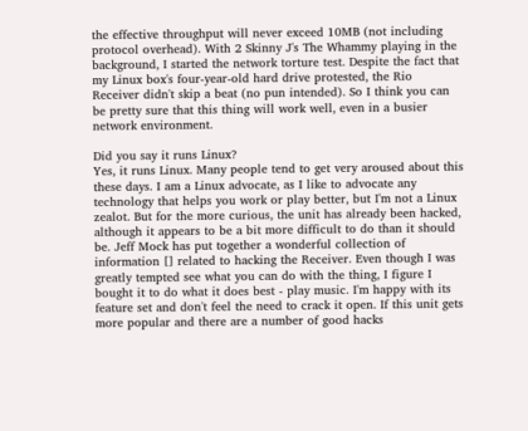the effective throughput will never exceed 10MB (not including protocol overhead). With 2 Skinny J's The Whammy playing in the background, I started the network torture test. Despite the fact that my Linux box's four-year-old hard drive protested, the Rio Receiver didn't skip a beat (no pun intended). So I think you can be pretty sure that this thing will work well, even in a busier network environment.

Did you say it runs Linux?
Yes, it runs Linux. Many people tend to get very aroused about this these days. I am a Linux advocate, as I like to advocate any technology that helps you work or play better, but I'm not a Linux zealot. But for the more curious, the unit has already been hacked, although it appears to be a bit more difficult to do than it should be. Jeff Mock has put together a wonderful collection of information [] related to hacking the Receiver. Even though I was greatly tempted see what you can do with the thing, I figure I bought it to do what it does best - play music. I'm happy with its feature set and don't feel the need to crack it open. If this unit gets more popular and there are a number of good hacks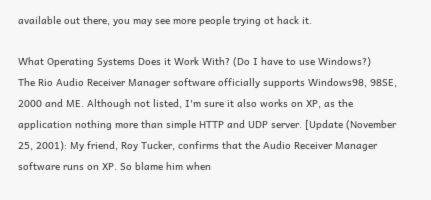available out there, you may see more people trying ot hack it.

What Operating Systems Does it Work With? (Do I have to use Windows?)
The Rio Audio Receiver Manager software officially supports Windows98, 98SE, 2000 and ME. Although not listed, I'm sure it also works on XP, as the application nothing more than simple HTTP and UDP server. [Update (November 25, 2001): My friend, Roy Tucker, confirms that the Audio Receiver Manager software runs on XP. So blame him when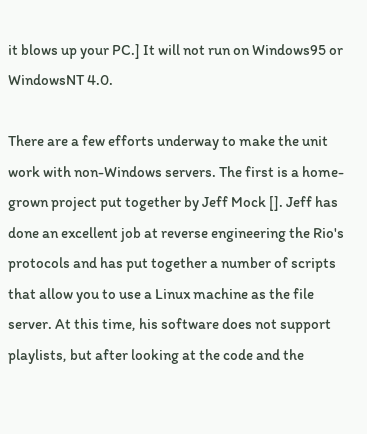it blows up your PC.] It will not run on Windows95 or WindowsNT 4.0.

There are a few efforts underway to make the unit work with non-Windows servers. The first is a home-grown project put together by Jeff Mock []. Jeff has done an excellent job at reverse engineering the Rio's protocols and has put together a number of scripts that allow you to use a Linux machine as the file server. At this time, his software does not support playlists, but after looking at the code and the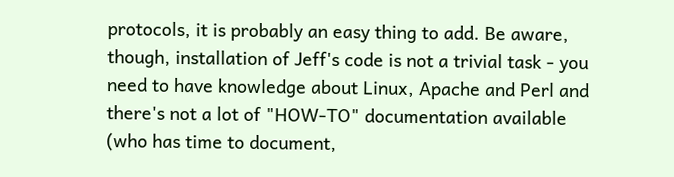protocols, it is probably an easy thing to add. Be aware, though, installation of Jeff's code is not a trivial task - you need to have knowledge about Linux, Apache and Perl and there's not a lot of "HOW-TO" documentation available (who has time to document,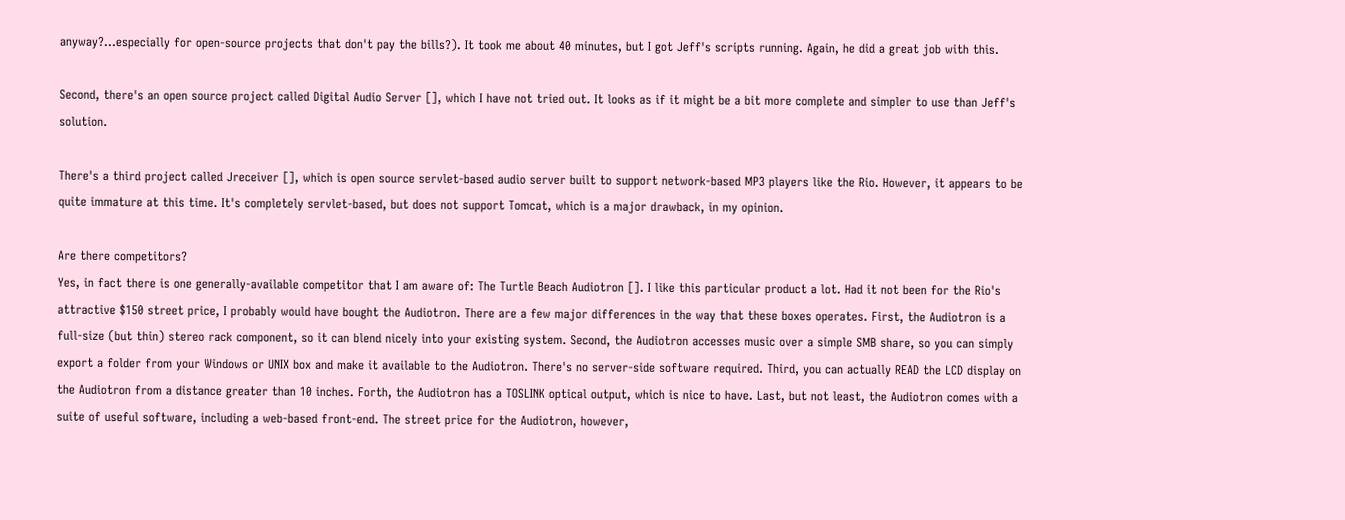anyway?...especially for open-source projects that don't pay the bills?). It took me about 40 minutes, but I got Jeff's scripts running. Again, he did a great job with this.

Second, there's an open source project called Digital Audio Server [], which I have not tried out. It looks as if it might be a bit more complete and simpler to use than Jeff's solution.

There's a third project called Jreceiver [], which is open source servlet-based audio server built to support network-based MP3 players like the Rio. However, it appears to be quite immature at this time. It's completely servlet-based, but does not support Tomcat, which is a major drawback, in my opinion.

Are there competitors?
Yes, in fact there is one generally-available competitor that I am aware of: The Turtle Beach Audiotron []. I like this particular product a lot. Had it not been for the Rio's attractive $150 street price, I probably would have bought the Audiotron. There are a few major differences in the way that these boxes operates. First, the Audiotron is a full-size (but thin) stereo rack component, so it can blend nicely into your existing system. Second, the Audiotron accesses music over a simple SMB share, so you can simply export a folder from your Windows or UNIX box and make it available to the Audiotron. There's no server-side software required. Third, you can actually READ the LCD display on the Audiotron from a distance greater than 10 inches. Forth, the Audiotron has a TOSLINK optical output, which is nice to have. Last, but not least, the Audiotron comes with a suite of useful software, including a web-based front-end. The street price for the Audiotron, however,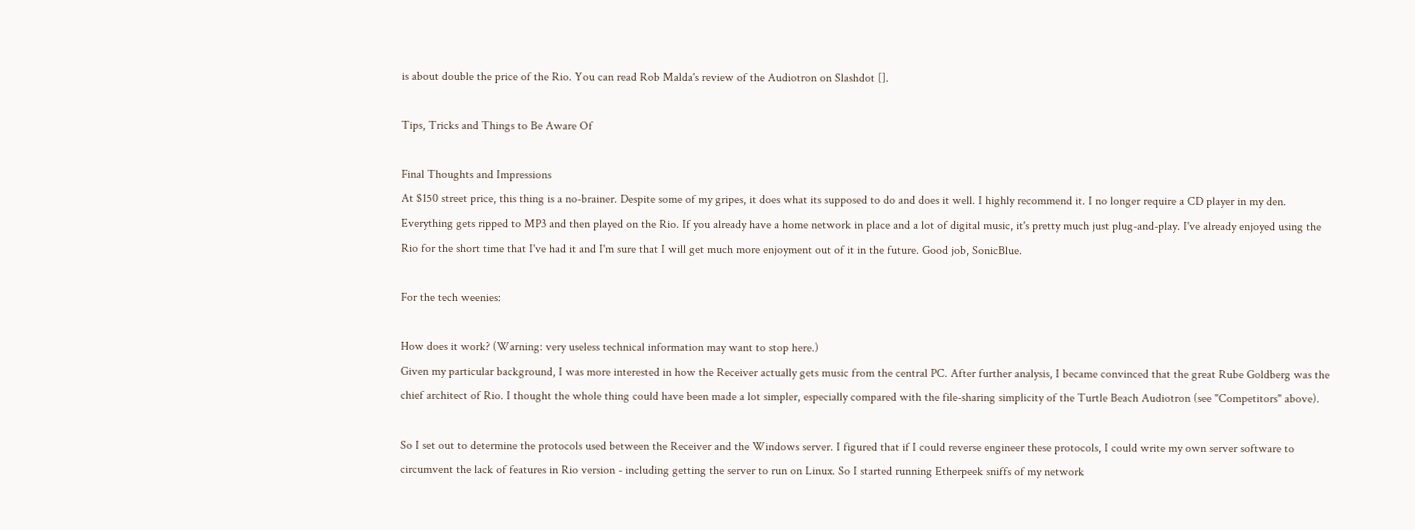is about double the price of the Rio. You can read Rob Malda's review of the Audiotron on Slashdot [].

Tips, Tricks and Things to Be Aware Of

Final Thoughts and Impressions
At $150 street price, this thing is a no-brainer. Despite some of my gripes, it does what its supposed to do and does it well. I highly recommend it. I no longer require a CD player in my den. Everything gets ripped to MP3 and then played on the Rio. If you already have a home network in place and a lot of digital music, it's pretty much just plug-and-play. I've already enjoyed using the Rio for the short time that I've had it and I'm sure that I will get much more enjoyment out of it in the future. Good job, SonicBlue.

For the tech weenies:

How does it work? (Warning: very useless technical information may want to stop here.)
Given my particular background, I was more interested in how the Receiver actually gets music from the central PC. After further analysis, I became convinced that the great Rube Goldberg was the chief architect of Rio. I thought the whole thing could have been made a lot simpler, especially compared with the file-sharing simplicity of the Turtle Beach Audiotron (see "Competitors" above).

So I set out to determine the protocols used between the Receiver and the Windows server. I figured that if I could reverse engineer these protocols, I could write my own server software to circumvent the lack of features in Rio version - including getting the server to run on Linux. So I started running Etherpeek sniffs of my network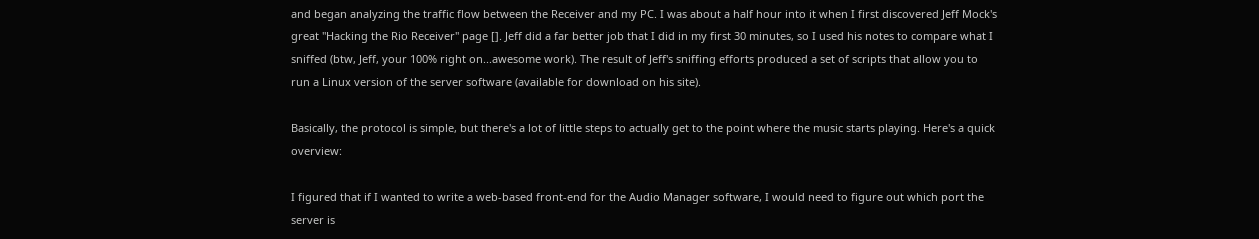and began analyzing the traffic flow between the Receiver and my PC. I was about a half hour into it when I first discovered Jeff Mock's great "Hacking the Rio Receiver" page []. Jeff did a far better job that I did in my first 30 minutes, so I used his notes to compare what I sniffed (btw, Jeff, your 100% right on...awesome work). The result of Jeff's sniffing efforts produced a set of scripts that allow you to run a Linux version of the server software (available for download on his site).

Basically, the protocol is simple, but there's a lot of little steps to actually get to the point where the music starts playing. Here's a quick overview:

I figured that if I wanted to write a web-based front-end for the Audio Manager software, I would need to figure out which port the server is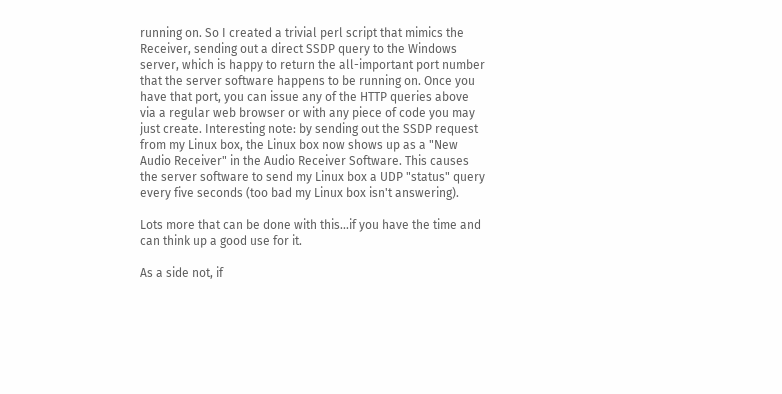running on. So I created a trivial perl script that mimics the Receiver, sending out a direct SSDP query to the Windows server, which is happy to return the all-important port number that the server software happens to be running on. Once you have that port, you can issue any of the HTTP queries above via a regular web browser or with any piece of code you may just create. Interesting note: by sending out the SSDP request from my Linux box, the Linux box now shows up as a "New Audio Receiver" in the Audio Receiver Software. This causes the server software to send my Linux box a UDP "status" query every five seconds (too bad my Linux box isn't answering).

Lots more that can be done with this...if you have the time and can think up a good use for it.

As a side not, if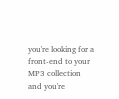you're looking for a front-end to your MP3 collection and you're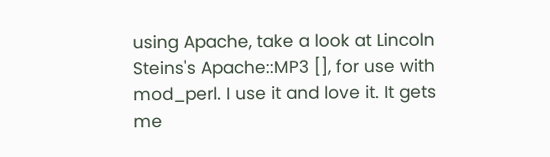using Apache, take a look at Lincoln Steins's Apache::MP3 [], for use with mod_perl. I use it and love it. It gets me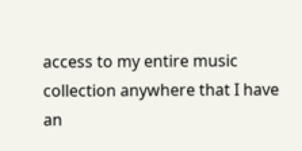access to my entire music collection anywhere that I have an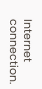Internet connection.